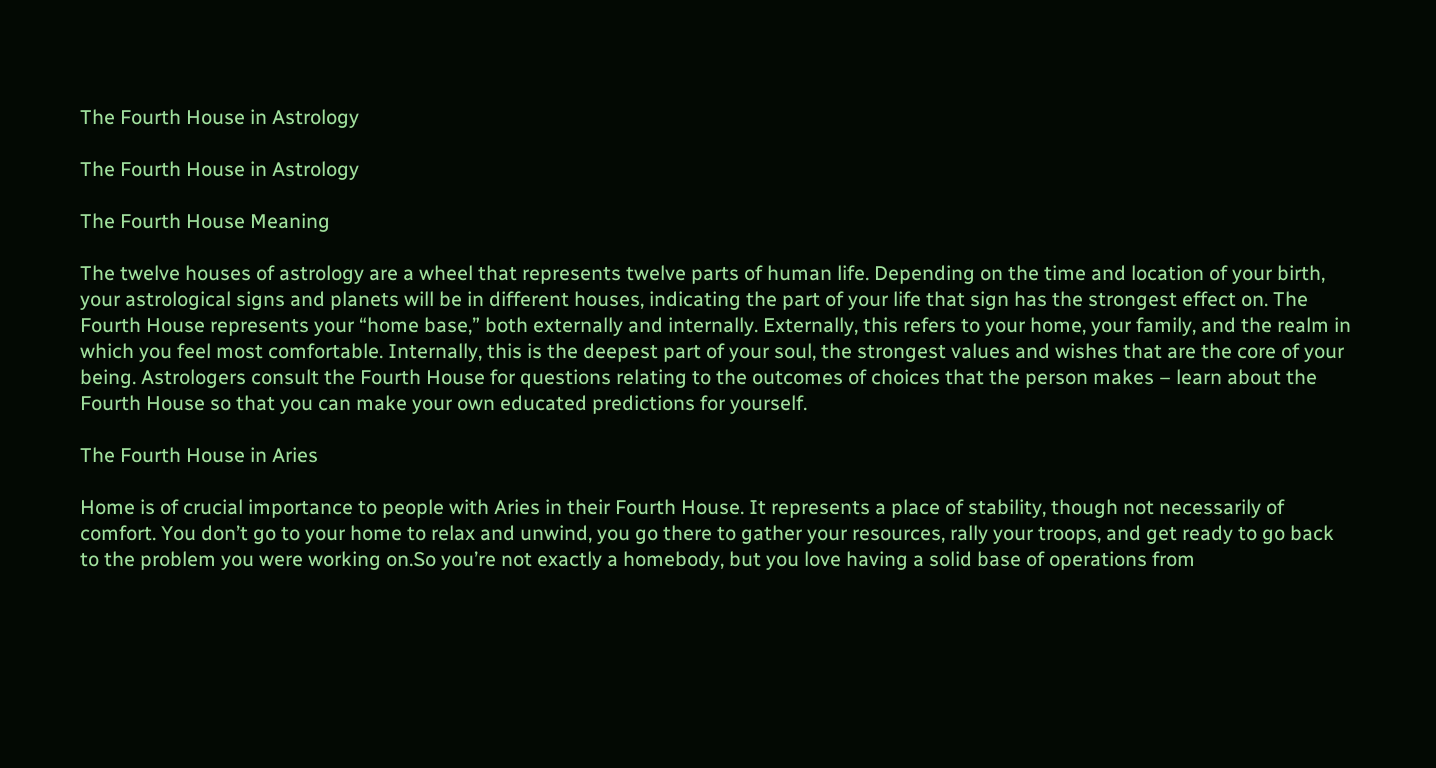The Fourth House in Astrology

The Fourth House in Astrology

The Fourth House Meaning

The twelve houses of astrology are a wheel that represents twelve parts of human life. Depending on the time and location of your birth, your astrological signs and planets will be in different houses, indicating the part of your life that sign has the strongest effect on. The Fourth House represents your “home base,” both externally and internally. Externally, this refers to your home, your family, and the realm in which you feel most comfortable. Internally, this is the deepest part of your soul, the strongest values and wishes that are the core of your being. Astrologers consult the Fourth House for questions relating to the outcomes of choices that the person makes – learn about the Fourth House so that you can make your own educated predictions for yourself.

The Fourth House in Aries

Home is of crucial importance to people with Aries in their Fourth House. It represents a place of stability, though not necessarily of comfort. You don’t go to your home to relax and unwind, you go there to gather your resources, rally your troops, and get ready to go back to the problem you were working on.So you’re not exactly a homebody, but you love having a solid base of operations from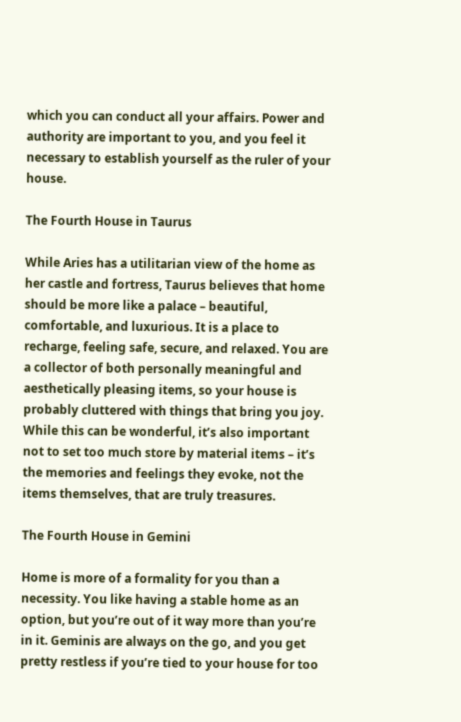which you can conduct all your affairs. Power and authority are important to you, and you feel it necessary to establish yourself as the ruler of your house.

The Fourth House in Taurus

While Aries has a utilitarian view of the home as her castle and fortress, Taurus believes that home should be more like a palace – beautiful, comfortable, and luxurious. It is a place to recharge, feeling safe, secure, and relaxed. You are a collector of both personally meaningful and aesthetically pleasing items, so your house is probably cluttered with things that bring you joy. While this can be wonderful, it’s also important not to set too much store by material items – it’s the memories and feelings they evoke, not the items themselves, that are truly treasures.

The Fourth House in Gemini

Home is more of a formality for you than a necessity. You like having a stable home as an option, but you’re out of it way more than you’re in it. Geminis are always on the go, and you get pretty restless if you’re tied to your house for too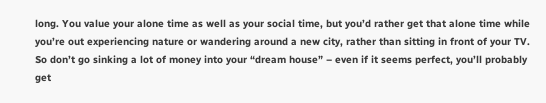long. You value your alone time as well as your social time, but you’d rather get that alone time while you’re out experiencing nature or wandering around a new city, rather than sitting in front of your TV. So don’t go sinking a lot of money into your “dream house” – even if it seems perfect, you’ll probably get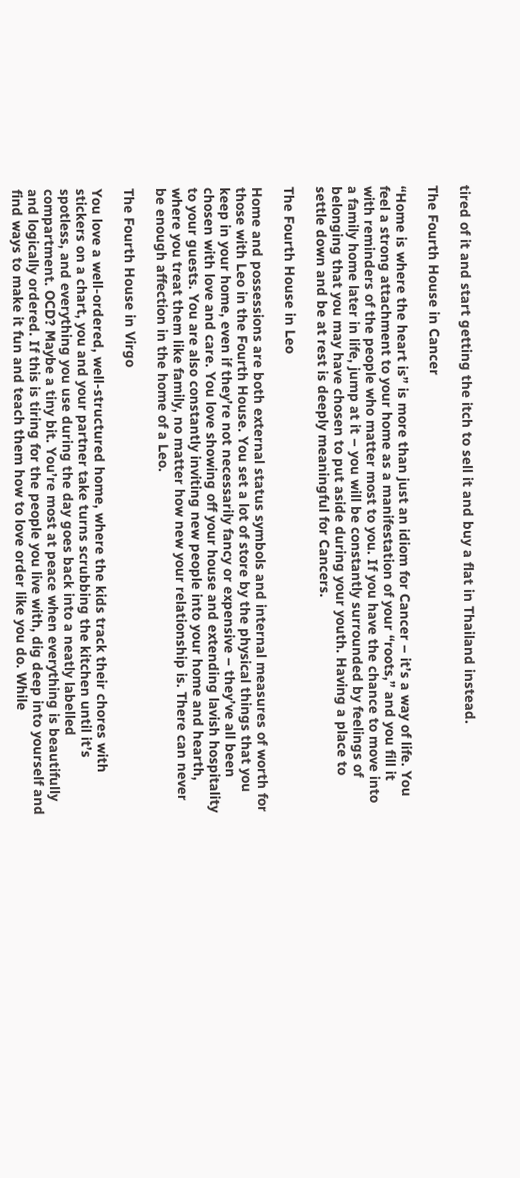tired of it and start getting the itch to sell it and buy a flat in Thailand instead.

The Fourth House in Cancer

“Home is where the heart is” is more than just an idiom for Cancer – it’s a way of life. You feel a strong attachment to your home as a manifestation of your “roots,” and you fill it with reminders of the people who matter most to you. If you have the chance to move into a family home later in life, jump at it – you will be constantly surrounded by feelings of belonging that you may have chosen to put aside during your youth. Having a place to settle down and be at rest is deeply meaningful for Cancers.

The Fourth House in Leo

Home and possessions are both external status symbols and internal measures of worth for those with Leo in the Fourth House. You set a lot of store by the physical things that you keep in your home, even if they’re not necessarily fancy or expensive – they’ve all been chosen with love and care. You love showing off your house and extending lavish hospitality to your guests. You are also constantly inviting new people into your home and hearth, where you treat them like family, no matter how new your relationship is. There can never be enough affection in the home of a Leo.

The Fourth House in Virgo

You love a well-ordered, well-structured home, where the kids track their chores with stickers on a chart, you and your partner take turns scrubbing the kitchen until it’s spotless, and everything you use during the day goes back into a neatly labelled compartment. OCD? Maybe a tiny bit. You’re most at peace when everything is beautifully and logically ordered. If this is tiring for the people you live with, dig deep into yourself and find ways to make it fun and teach them how to love order like you do. While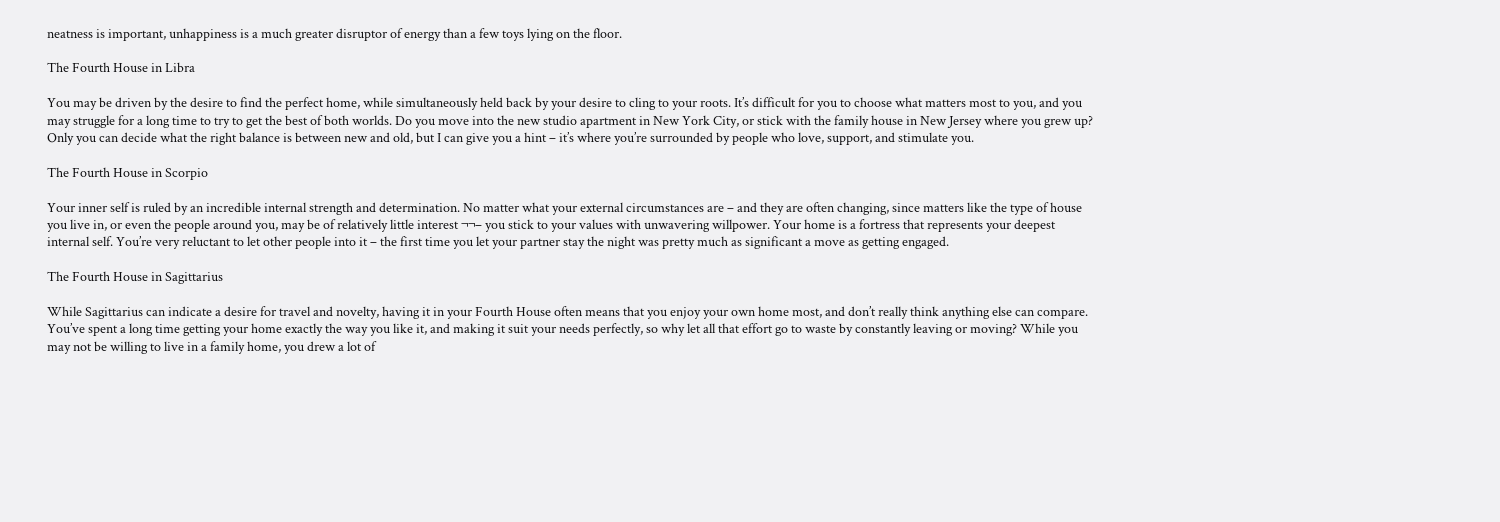neatness is important, unhappiness is a much greater disruptor of energy than a few toys lying on the floor.

The Fourth House in Libra

You may be driven by the desire to find the perfect home, while simultaneously held back by your desire to cling to your roots. It’s difficult for you to choose what matters most to you, and you may struggle for a long time to try to get the best of both worlds. Do you move into the new studio apartment in New York City, or stick with the family house in New Jersey where you grew up? Only you can decide what the right balance is between new and old, but I can give you a hint – it’s where you’re surrounded by people who love, support, and stimulate you.

The Fourth House in Scorpio

Your inner self is ruled by an incredible internal strength and determination. No matter what your external circumstances are – and they are often changing, since matters like the type of house you live in, or even the people around you, may be of relatively little interest ¬¬– you stick to your values with unwavering willpower. Your home is a fortress that represents your deepest internal self. You’re very reluctant to let other people into it – the first time you let your partner stay the night was pretty much as significant a move as getting engaged.

The Fourth House in Sagittarius

While Sagittarius can indicate a desire for travel and novelty, having it in your Fourth House often means that you enjoy your own home most, and don’t really think anything else can compare. You’ve spent a long time getting your home exactly the way you like it, and making it suit your needs perfectly, so why let all that effort go to waste by constantly leaving or moving? While you may not be willing to live in a family home, you drew a lot of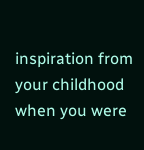inspiration from your childhood when you were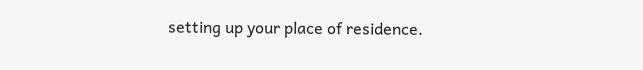setting up your place of residence.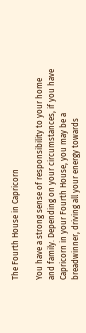The Fourth House in Capricorn

You have a strong sense of responsibility to your home and family. Depending on your circumstances, if you have Capricorn in your Fourth House, you may be a breadwinner, driving all your energy towards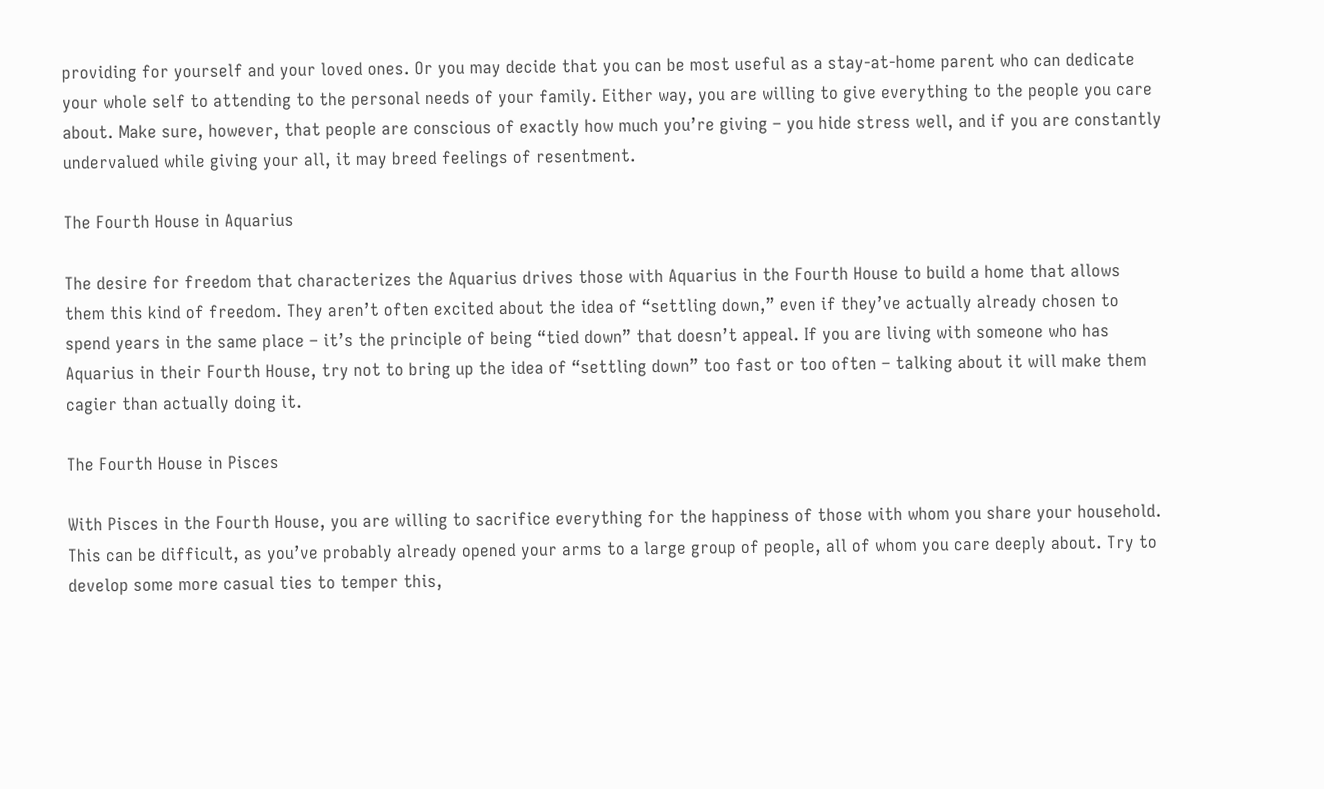providing for yourself and your loved ones. Or you may decide that you can be most useful as a stay-at-home parent who can dedicate your whole self to attending to the personal needs of your family. Either way, you are willing to give everything to the people you care about. Make sure, however, that people are conscious of exactly how much you’re giving – you hide stress well, and if you are constantly undervalued while giving your all, it may breed feelings of resentment.

The Fourth House in Aquarius

The desire for freedom that characterizes the Aquarius drives those with Aquarius in the Fourth House to build a home that allows them this kind of freedom. They aren’t often excited about the idea of “settling down,” even if they’ve actually already chosen to spend years in the same place – it’s the principle of being “tied down” that doesn’t appeal. If you are living with someone who has Aquarius in their Fourth House, try not to bring up the idea of “settling down” too fast or too often – talking about it will make them cagier than actually doing it.

The Fourth House in Pisces

With Pisces in the Fourth House, you are willing to sacrifice everything for the happiness of those with whom you share your household. This can be difficult, as you’ve probably already opened your arms to a large group of people, all of whom you care deeply about. Try to develop some more casual ties to temper this,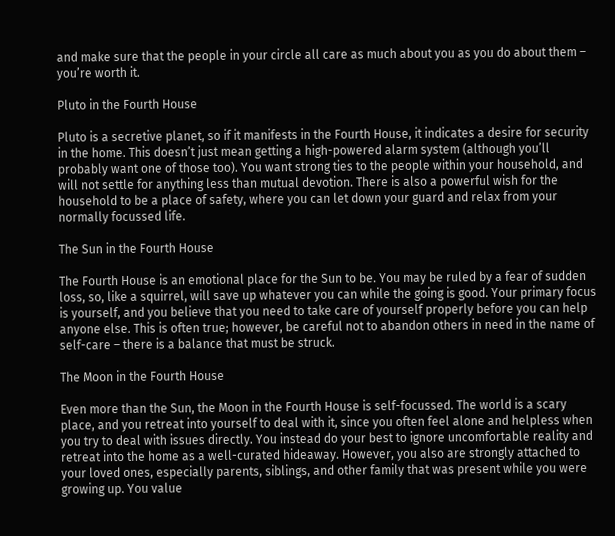and make sure that the people in your circle all care as much about you as you do about them – you’re worth it.

Pluto in the Fourth House

Pluto is a secretive planet, so if it manifests in the Fourth House, it indicates a desire for security in the home. This doesn’t just mean getting a high-powered alarm system (although you’ll probably want one of those too). You want strong ties to the people within your household, and will not settle for anything less than mutual devotion. There is also a powerful wish for the household to be a place of safety, where you can let down your guard and relax from your normally focussed life.

The Sun in the Fourth House

The Fourth House is an emotional place for the Sun to be. You may be ruled by a fear of sudden loss, so, like a squirrel, will save up whatever you can while the going is good. Your primary focus is yourself, and you believe that you need to take care of yourself properly before you can help anyone else. This is often true; however, be careful not to abandon others in need in the name of self-care – there is a balance that must be struck.

The Moon in the Fourth House

Even more than the Sun, the Moon in the Fourth House is self-focussed. The world is a scary place, and you retreat into yourself to deal with it, since you often feel alone and helpless when you try to deal with issues directly. You instead do your best to ignore uncomfortable reality and retreat into the home as a well-curated hideaway. However, you also are strongly attached to your loved ones, especially parents, siblings, and other family that was present while you were growing up. You value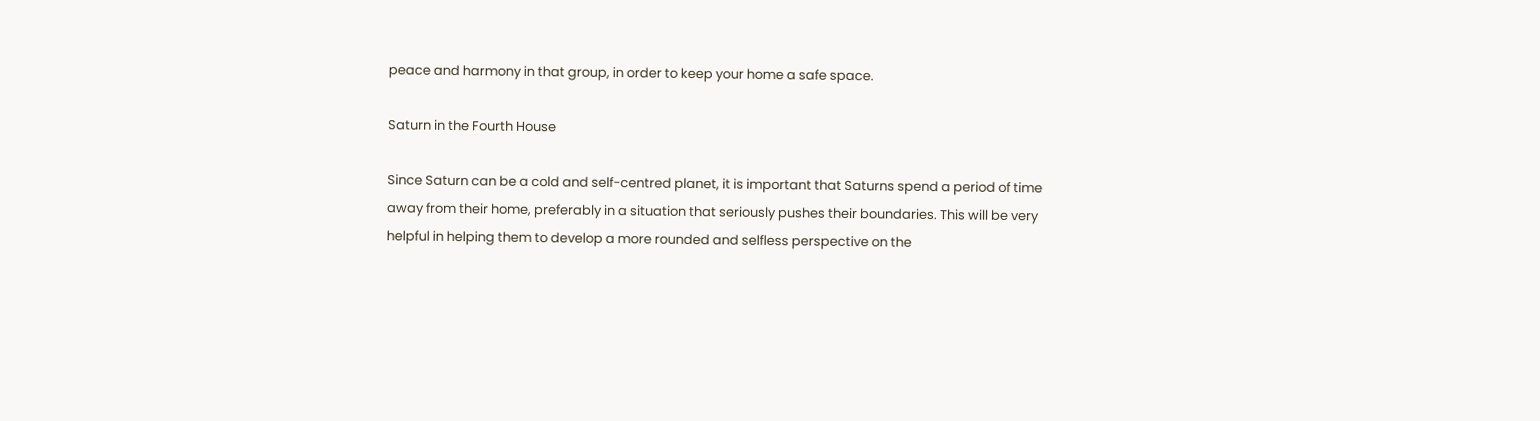peace and harmony in that group, in order to keep your home a safe space.

Saturn in the Fourth House

Since Saturn can be a cold and self-centred planet, it is important that Saturns spend a period of time away from their home, preferably in a situation that seriously pushes their boundaries. This will be very helpful in helping them to develop a more rounded and selfless perspective on the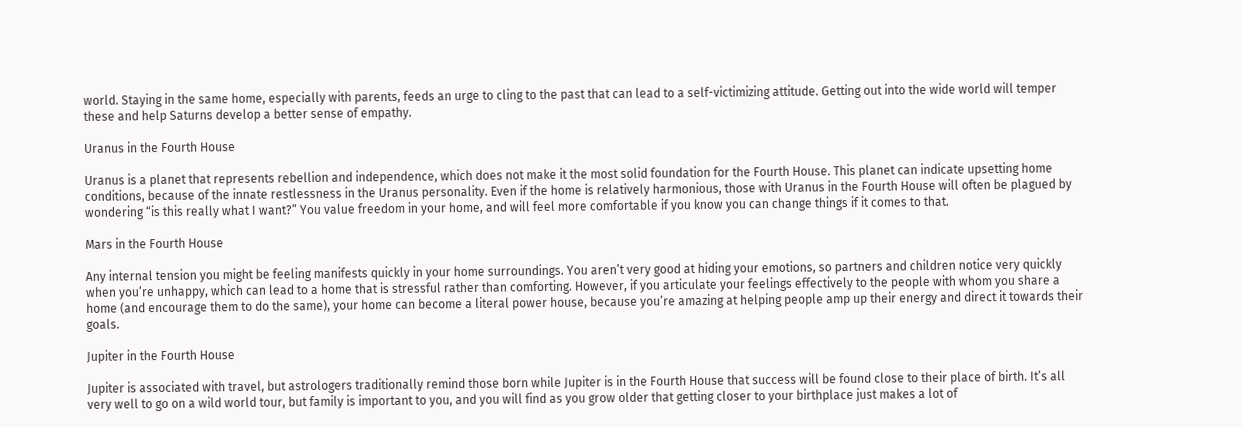world. Staying in the same home, especially with parents, feeds an urge to cling to the past that can lead to a self-victimizing attitude. Getting out into the wide world will temper these and help Saturns develop a better sense of empathy.

Uranus in the Fourth House

Uranus is a planet that represents rebellion and independence, which does not make it the most solid foundation for the Fourth House. This planet can indicate upsetting home conditions, because of the innate restlessness in the Uranus personality. Even if the home is relatively harmonious, those with Uranus in the Fourth House will often be plagued by wondering “is this really what I want?” You value freedom in your home, and will feel more comfortable if you know you can change things if it comes to that.

Mars in the Fourth House

Any internal tension you might be feeling manifests quickly in your home surroundings. You aren’t very good at hiding your emotions, so partners and children notice very quickly when you’re unhappy, which can lead to a home that is stressful rather than comforting. However, if you articulate your feelings effectively to the people with whom you share a home (and encourage them to do the same), your home can become a literal power house, because you’re amazing at helping people amp up their energy and direct it towards their goals.

Jupiter in the Fourth House

Jupiter is associated with travel, but astrologers traditionally remind those born while Jupiter is in the Fourth House that success will be found close to their place of birth. It’s all very well to go on a wild world tour, but family is important to you, and you will find as you grow older that getting closer to your birthplace just makes a lot of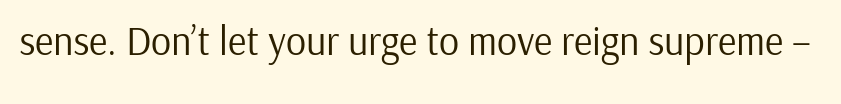sense. Don’t let your urge to move reign supreme –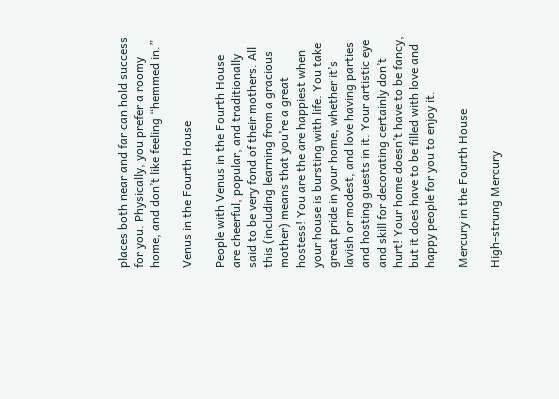places both near and far can hold success for you. Physically, you prefer a roomy home, and don’t like feeling “hemmed in.”

Venus in the Fourth House

People with Venus in the Fourth House are cheerful, popular, and traditionally said to be very fond of their mothers. All this (including learning from a gracious mother) means that you’re a great hostess! You are the are happiest when your house is bursting with life. You take great pride in your home, whether it’s lavish or modest, and love having parties and hosting guests in it. Your artistic eye and skill for decorating certainly don’t hurt! Your home doesn’t have to be fancy, but it does have to be filled with love and happy people for you to enjoy it.

Mercury in the Fourth House

High-strung Mercury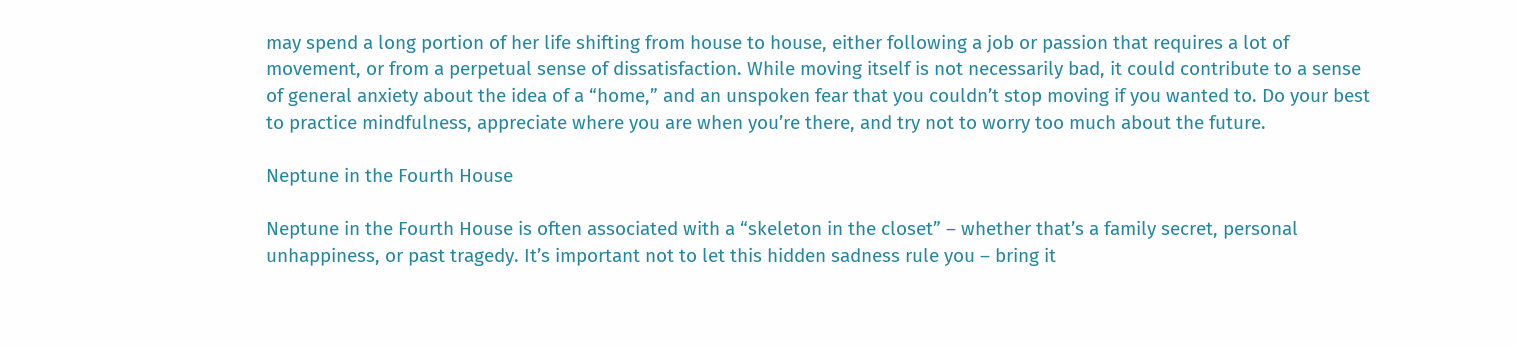may spend a long portion of her life shifting from house to house, either following a job or passion that requires a lot of movement, or from a perpetual sense of dissatisfaction. While moving itself is not necessarily bad, it could contribute to a sense of general anxiety about the idea of a “home,” and an unspoken fear that you couldn’t stop moving if you wanted to. Do your best to practice mindfulness, appreciate where you are when you’re there, and try not to worry too much about the future.

Neptune in the Fourth House

Neptune in the Fourth House is often associated with a “skeleton in the closet” – whether that’s a family secret, personal unhappiness, or past tragedy. It’s important not to let this hidden sadness rule you – bring it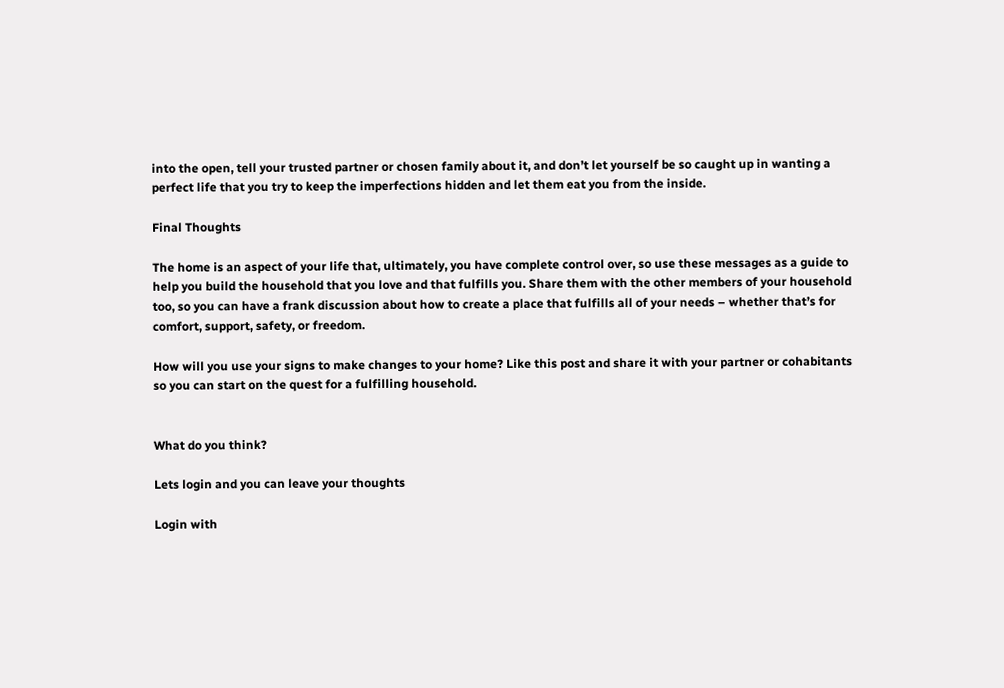into the open, tell your trusted partner or chosen family about it, and don’t let yourself be so caught up in wanting a perfect life that you try to keep the imperfections hidden and let them eat you from the inside.

Final Thoughts

The home is an aspect of your life that, ultimately, you have complete control over, so use these messages as a guide to help you build the household that you love and that fulfills you. Share them with the other members of your household too, so you can have a frank discussion about how to create a place that fulfills all of your needs – whether that’s for comfort, support, safety, or freedom.

How will you use your signs to make changes to your home? Like this post and share it with your partner or cohabitants so you can start on the quest for a fulfilling household.


What do you think?

Lets login and you can leave your thoughts

Login with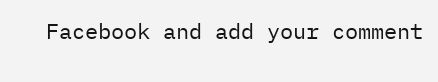Facebook and add your comment